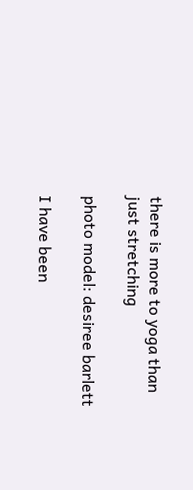there is more to yoga than just stretching

photo model: desiree barlett

I have been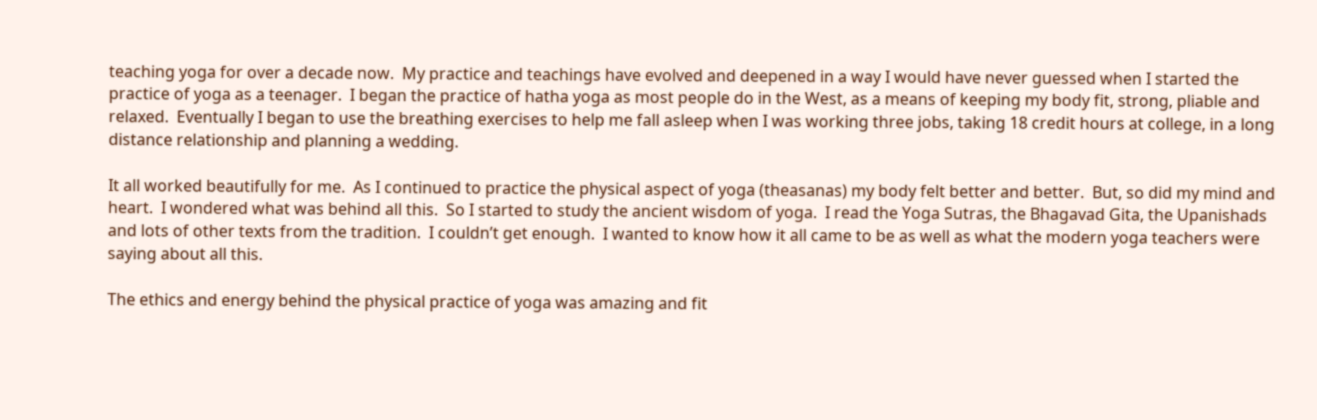teaching yoga for over a decade now.  My practice and teachings have evolved and deepened in a way I would have never guessed when I started the practice of yoga as a teenager.  I began the practice of hatha yoga as most people do in the West, as a means of keeping my body fit, strong, pliable and relaxed.  Eventually I began to use the breathing exercises to help me fall asleep when I was working three jobs, taking 18 credit hours at college, in a long distance relationship and planning a wedding.

It all worked beautifully for me.  As I continued to practice the physical aspect of yoga (theasanas) my body felt better and better.  But, so did my mind and heart.  I wondered what was behind all this.  So I started to study the ancient wisdom of yoga.  I read the Yoga Sutras, the Bhagavad Gita, the Upanishads and lots of other texts from the tradition.  I couldn’t get enough.  I wanted to know how it all came to be as well as what the modern yoga teachers were saying about all this.

The ethics and energy behind the physical practice of yoga was amazing and fit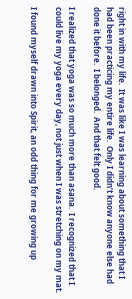right in with my life.  It was like I was learning about something that I had been practicing my entire life.  Only I didn’t know anyone else had done it before.  I belonged.  And that felt good.

I realized that yoga was so much more than asana.  I recognized that I could live my yoga every day, not just when I was stretching on my mat.

I found myself drawn into Spirit, an odd thing for me growing up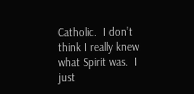Catholic.  I don’t think I really knew what Spirit was.  I just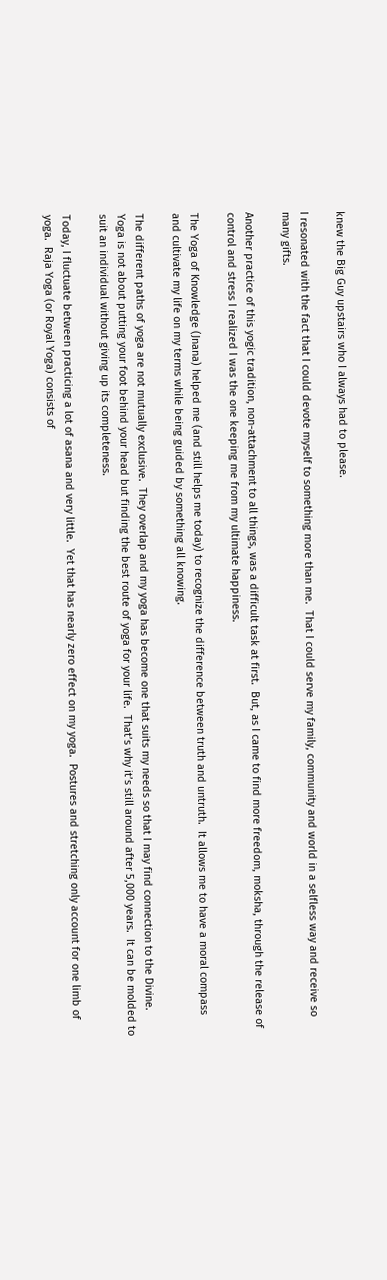knew the Big Guy upstairs who I always had to please.

I resonated with the fact that I could devote myself to something more than me.  That I could serve my family, community and world in a selfless way and receive so many gifts.

Another practice of this yogic tradition, non-attachment to all things, was a difficult task at first.  But, as I came to find more freedom, moksha, through the release of control and stress I realized I was the one keeping me from my ultimate happiness.

The Yoga of Knowledge (Jnana) helped me (and still helps me today) to recognize the difference between truth and untruth.  It allows me to have a moral compass and cultivate my life on my terms while being guided by something all knowing.

The different paths of yoga are not mutually exclusive.  They overlap and my yoga has become one that suits my needs so that I may find connection to the Divine.  Yoga is not about putting your foot behind your head but finding the best route of yoga for your life.  That’s why it’s still around after 5,000 years.  It can be molded to suit an individual without giving up its completeness.

Today, I fluctuate between practicing a lot of asana and very little.  Yet that has nearly zero effect on my yoga.  Postures and stretching only account for one limb of yoga.  Raja Yoga (or Royal Yoga) consists of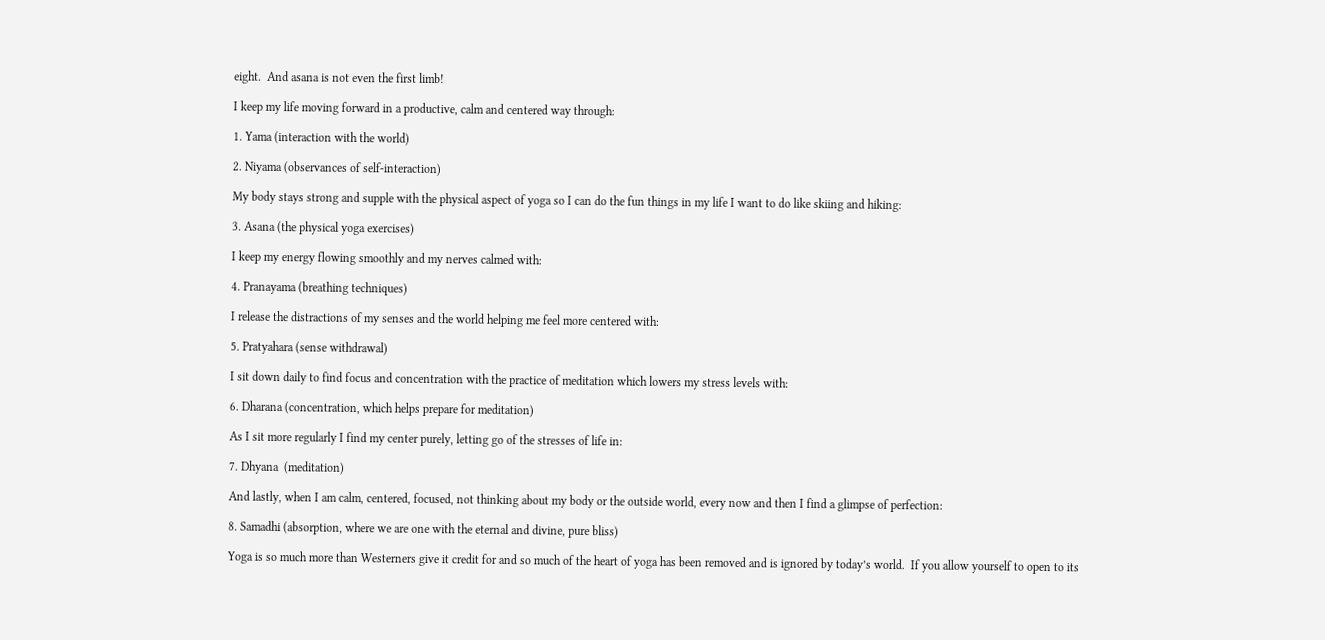eight.  And asana is not even the first limb!

I keep my life moving forward in a productive, calm and centered way through:

1. Yama (interaction with the world)

2. Niyama (observances of self-interaction)

My body stays strong and supple with the physical aspect of yoga so I can do the fun things in my life I want to do like skiing and hiking:

3. Asana (the physical yoga exercises)

I keep my energy flowing smoothly and my nerves calmed with:

4. Pranayama (breathing techniques)

I release the distractions of my senses and the world helping me feel more centered with:

5. Pratyahara (sense withdrawal)

I sit down daily to find focus and concentration with the practice of meditation which lowers my stress levels with:

6. Dharana (concentration, which helps prepare for meditation)

As I sit more regularly I find my center purely, letting go of the stresses of life in:

7. Dhyana  (meditation)

And lastly, when I am calm, centered, focused, not thinking about my body or the outside world, every now and then I find a glimpse of perfection:

8. Samadhi (absorption, where we are one with the eternal and divine, pure bliss)

Yoga is so much more than Westerners give it credit for and so much of the heart of yoga has been removed and is ignored by today’s world.  If you allow yourself to open to its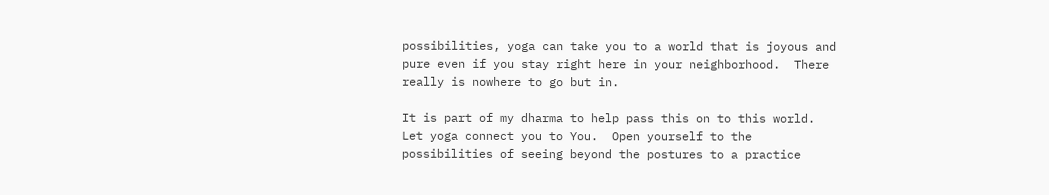possibilities, yoga can take you to a world that is joyous and pure even if you stay right here in your neighborhood.  There really is nowhere to go but in.

It is part of my dharma to help pass this on to this world.  Let yoga connect you to You.  Open yourself to the possibilities of seeing beyond the postures to a practice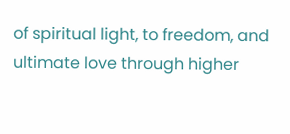of spiritual light, to freedom, and ultimate love through higher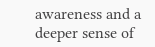awareness and a deeper sense of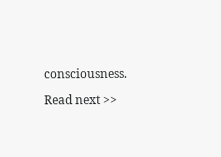consciousness.

Read next >>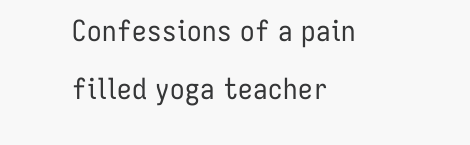Confessions of a pain filled yoga teacher